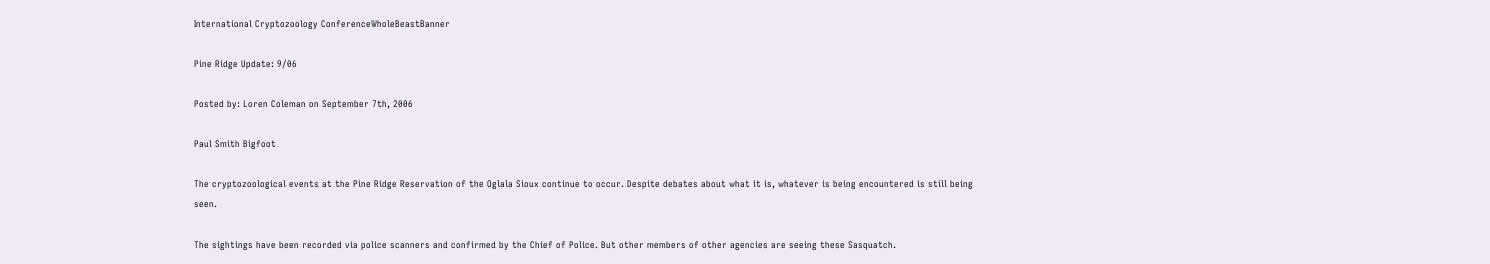International Cryptozoology ConferenceWholeBeastBanner

Pine Ridge Update: 9/06

Posted by: Loren Coleman on September 7th, 2006

Paul Smith Bigfoot

The cryptozoological events at the Pine Ridge Reservation of the Oglala Sioux continue to occur. Despite debates about what it is, whatever is being encountered is still being seen.

The sightings have been recorded via police scanners and confirmed by the Chief of Police. But other members of other agencies are seeing these Sasquatch.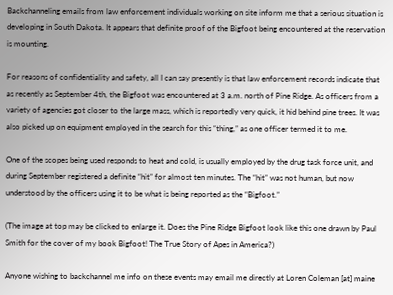Backchanneling emails from law enforcement individuals working on site inform me that a serious situation is developing in South Dakota. It appears that definite proof of the Bigfoot being encountered at the reservation is mounting.

For reasons of confidentiality and safety, all I can say presently is that law enforcement records indicate that as recently as September 4th, the Bigfoot was encountered at 3 a.m. north of Pine Ridge. As officers from a variety of agencies got closer to the large mass, which is reportedly very quick, it hid behind pine trees. It was also picked up on equipment employed in the search for this “thing,” as one officer termed it to me.

One of the scopes being used responds to heat and cold, is usually employed by the drug task force unit, and during September registered a definite “hit” for almost ten minutes. The “hit” was not human, but now understood by the officers using it to be what is being reported as the “Bigfoot.”

(The image at top may be clicked to enlarge it. Does the Pine Ridge Bigfoot look like this one drawn by Paul Smith for the cover of my book Bigfoot! The True Story of Apes in America?)

Anyone wishing to backchannel me info on these events may email me directly at Loren Coleman [at] maine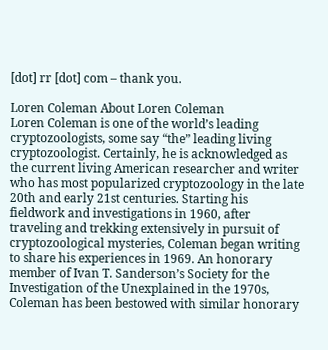[dot] rr [dot] com – thank you.

Loren Coleman About Loren Coleman
Loren Coleman is one of the world’s leading cryptozoologists, some say “the” leading living cryptozoologist. Certainly, he is acknowledged as the current living American researcher and writer who has most popularized cryptozoology in the late 20th and early 21st centuries. Starting his fieldwork and investigations in 1960, after traveling and trekking extensively in pursuit of cryptozoological mysteries, Coleman began writing to share his experiences in 1969. An honorary member of Ivan T. Sanderson’s Society for the Investigation of the Unexplained in the 1970s, Coleman has been bestowed with similar honorary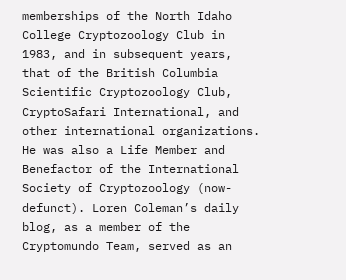memberships of the North Idaho College Cryptozoology Club in 1983, and in subsequent years, that of the British Columbia Scientific Cryptozoology Club, CryptoSafari International, and other international organizations. He was also a Life Member and Benefactor of the International Society of Cryptozoology (now-defunct). Loren Coleman’s daily blog, as a member of the Cryptomundo Team, served as an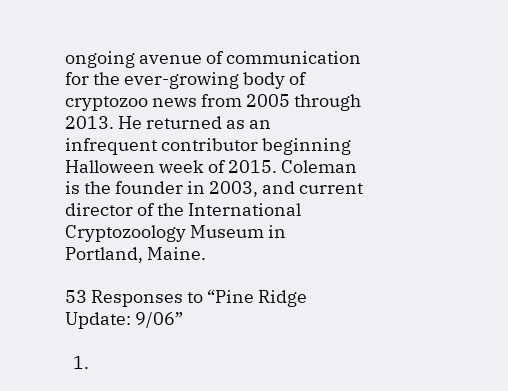ongoing avenue of communication for the ever-growing body of cryptozoo news from 2005 through 2013. He returned as an infrequent contributor beginning Halloween week of 2015. Coleman is the founder in 2003, and current director of the International Cryptozoology Museum in Portland, Maine.

53 Responses to “Pine Ridge Update: 9/06”

  1.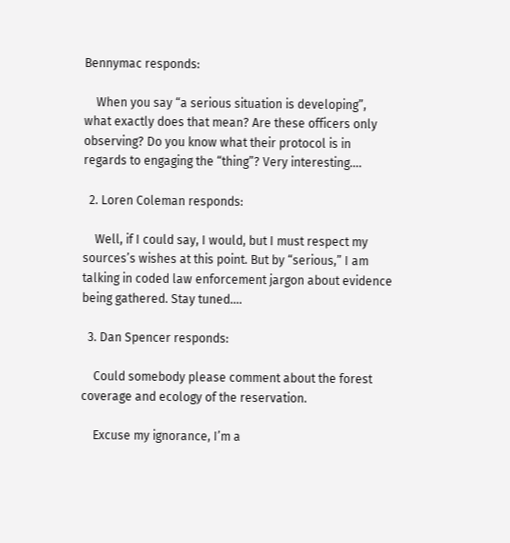Bennymac responds:

    When you say “a serious situation is developing”, what exactly does that mean? Are these officers only observing? Do you know what their protocol is in regards to engaging the “thing”? Very interesting….

  2. Loren Coleman responds:

    Well, if I could say, I would, but I must respect my sources’s wishes at this point. But by “serious,” I am talking in coded law enforcement jargon about evidence being gathered. Stay tuned….

  3. Dan Spencer responds:

    Could somebody please comment about the forest coverage and ecology of the reservation.

    Excuse my ignorance, I’m a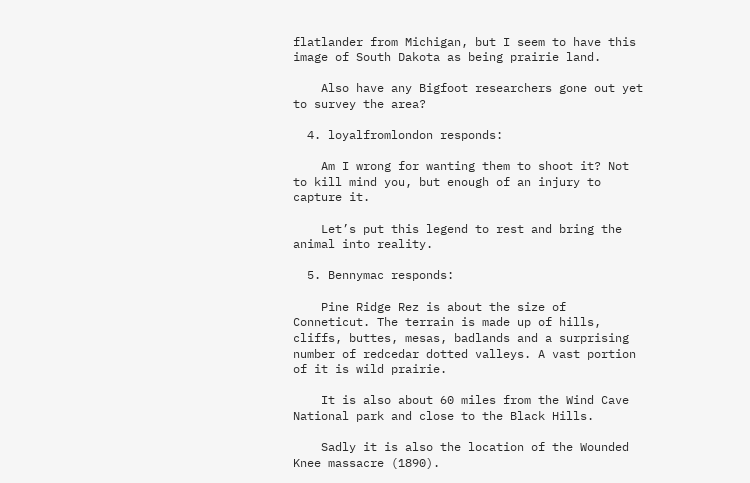flatlander from Michigan, but I seem to have this image of South Dakota as being prairie land.

    Also have any Bigfoot researchers gone out yet to survey the area?

  4. loyalfromlondon responds:

    Am I wrong for wanting them to shoot it? Not to kill mind you, but enough of an injury to capture it.

    Let’s put this legend to rest and bring the animal into reality.

  5. Bennymac responds:

    Pine Ridge Rez is about the size of Conneticut. The terrain is made up of hills, cliffs, buttes, mesas, badlands and a surprising number of redcedar dotted valleys. A vast portion of it is wild prairie.

    It is also about 60 miles from the Wind Cave National park and close to the Black Hills.

    Sadly it is also the location of the Wounded Knee massacre (1890).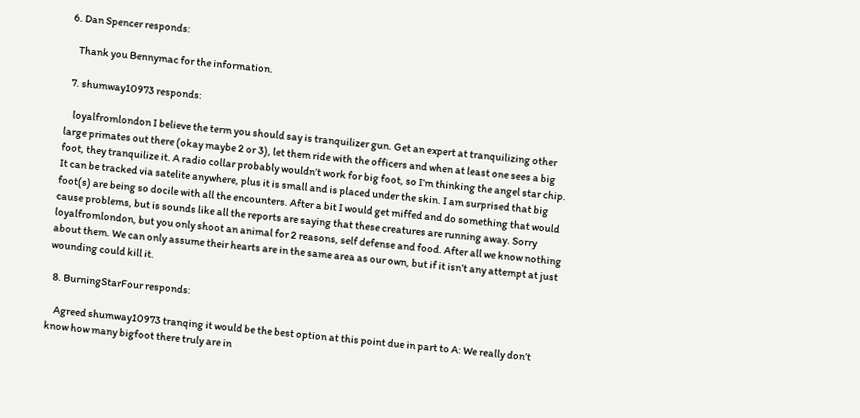6. Dan Spencer responds:

    Thank you Bennymac for the information.

  7. shumway10973 responds:

    loyalfromlondon I believe the term you should say is tranquilizer gun. Get an expert at tranquilizing other large primates out there (okay maybe 2 or 3), let them ride with the officers and when at least one sees a big foot, they tranquilize it. A radio collar probably wouldn’t work for big foot, so I’m thinking the angel star chip. It can be tracked via satelite anywhere, plus it is small and is placed under the skin. I am surprised that big foot(s) are being so docile with all the encounters. After a bit I would get miffed and do something that would cause problems, but is sounds like all the reports are saying that these creatures are running away. Sorry loyalfromlondon, but you only shoot an animal for 2 reasons, self defense and food. After all we know nothing about them. We can only assume their hearts are in the same area as our own, but if it isn’t any attempt at just wounding could kill it.

  8. BurningStarFour responds:

    Agreed shumway10973 tranqing it would be the best option at this point due in part to A: We really don’t know how many bigfoot there truly are in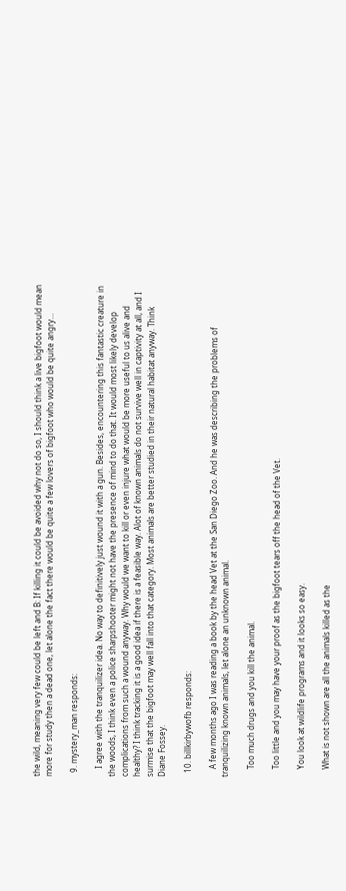the wild, meaning very few could be left and B: If killing it could be avoided why not do so, I should think a live bigfoot would mean more for study then a dead one, let alone the fact there would be quite a few lovers of bigfoot who would be quite angry…

  9. mystery_man responds:

    I agree with the tranquilizer idea. No way to definitively just wound it with a gun. Besides, encountering this fantastic creature in the woods, I think even a police sharpshooter might not have the presence of mind to do that. It would most likely develop complications from such a wound anyway. Why would we want to kill or even injure what would be more useful to us alive and healthy? I think tracking it is a good idea if there is a feasible way. Alot of known animals do not survive well in captivity at all, and I surmise that the bigfoot may well fall into that category. Most animals are better studied in their natural habitat anyway. Think Diane Fossey.

  10. billkirbywofb responds:

    A few months ago I was reading a book by the head Vet at the San Diego Zoo. And he was describing the problems of tranquilizing known animals, let alone an unknown animal.

    Too much drugs and you kill the animal.

    Too little and you may have your proof as the bigfoot tears off the head of the Vet.

    You look at wildlife programs and it looks so easy.

    What is not shown are all the animals killed as the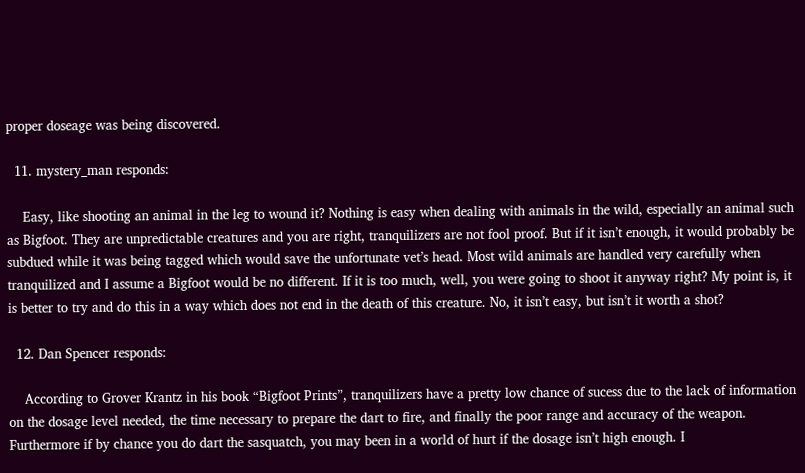proper doseage was being discovered.

  11. mystery_man responds:

    Easy, like shooting an animal in the leg to wound it? Nothing is easy when dealing with animals in the wild, especially an animal such as Bigfoot. They are unpredictable creatures and you are right, tranquilizers are not fool proof. But if it isn’t enough, it would probably be subdued while it was being tagged which would save the unfortunate vet’s head. Most wild animals are handled very carefully when tranquilized and I assume a Bigfoot would be no different. If it is too much, well, you were going to shoot it anyway right? My point is, it is better to try and do this in a way which does not end in the death of this creature. No, it isn’t easy, but isn’t it worth a shot?

  12. Dan Spencer responds:

    According to Grover Krantz in his book “Bigfoot Prints”, tranquilizers have a pretty low chance of sucess due to the lack of information on the dosage level needed, the time necessary to prepare the dart to fire, and finally the poor range and accuracy of the weapon. Furthermore if by chance you do dart the sasquatch, you may been in a world of hurt if the dosage isn’t high enough. I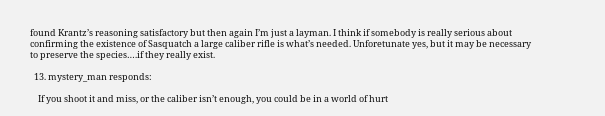found Krantz’s reasoning satisfactory but then again I’m just a layman. I think if somebody is really serious about confirming the existence of Sasquatch a large caliber rifle is what’s needed. Unforetunate yes, but it may be necessary to preserve the species….if they really exist.

  13. mystery_man responds:

    If you shoot it and miss, or the caliber isn’t enough, you could be in a world of hurt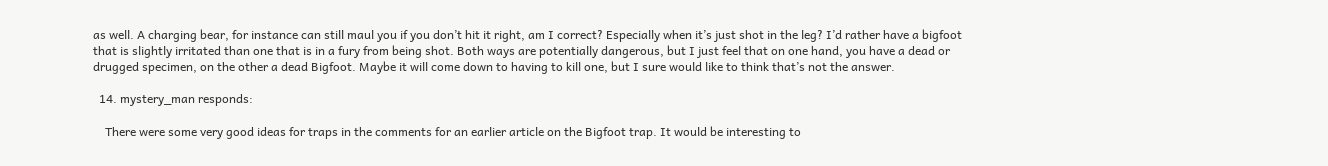as well. A charging bear, for instance can still maul you if you don’t hit it right, am I correct? Especially when it’s just shot in the leg? I’d rather have a bigfoot that is slightly irritated than one that is in a fury from being shot. Both ways are potentially dangerous, but I just feel that on one hand, you have a dead or drugged specimen, on the other a dead Bigfoot. Maybe it will come down to having to kill one, but I sure would like to think that’s not the answer.

  14. mystery_man responds:

    There were some very good ideas for traps in the comments for an earlier article on the Bigfoot trap. It would be interesting to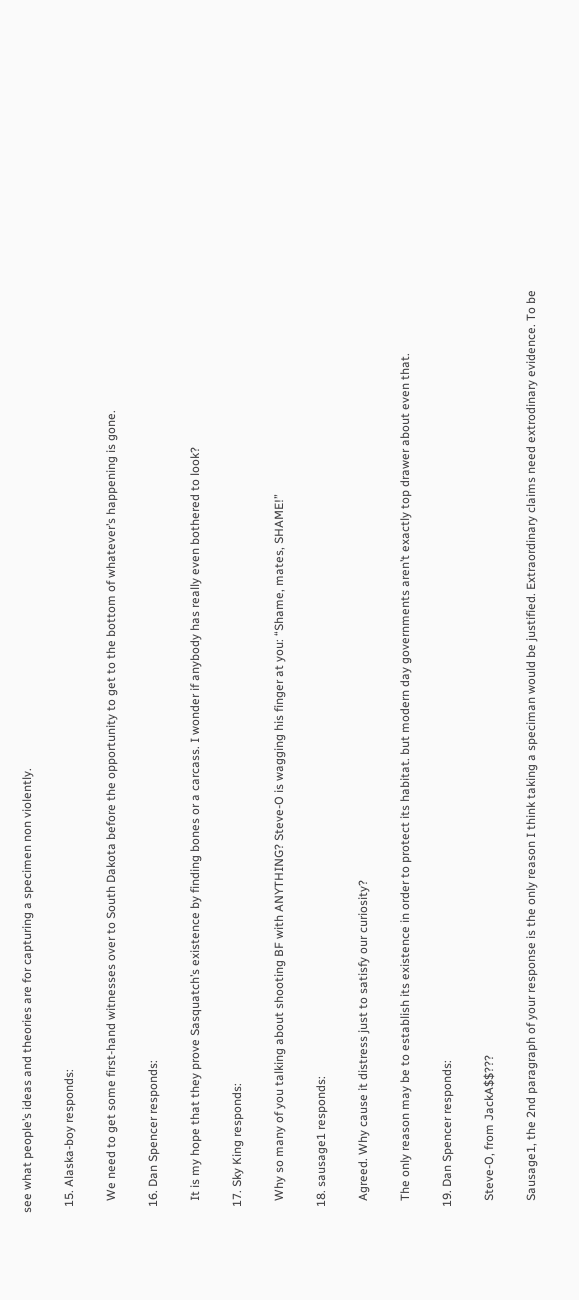see what people’s ideas and theories are for capturing a specimen non violently.

  15. Alaska-boy responds:

    We need to get some first-hand witnesses over to South Dakota before the opportunity to get to the bottom of whatever’s happening is gone.

  16. Dan Spencer responds:

    It is my hope that they prove Sasquatch’s existence by finding bones or a carcass. I wonder if anybody has really even bothered to look?

  17. Sky King responds:

    Why so many of you talking about shooting BF with ANYTHING? Steve-O is wagging his finger at you: “Shame, mates, SHAME!”

  18. sausage1 responds:

    Agreed. Why cause it distress just to satisfy our curiosity?

    The only reason may be to establish its existence in order to protect its habitat. but modern day governments aren’t exactly top drawer about even that.

  19. Dan Spencer responds:

    Steve-O, from JackA$$???

    Sausage1, the 2nd paragraph of your response is the only reason I think taking a speciman would be justified. Extraordinary claims need extrodinary evidence. To be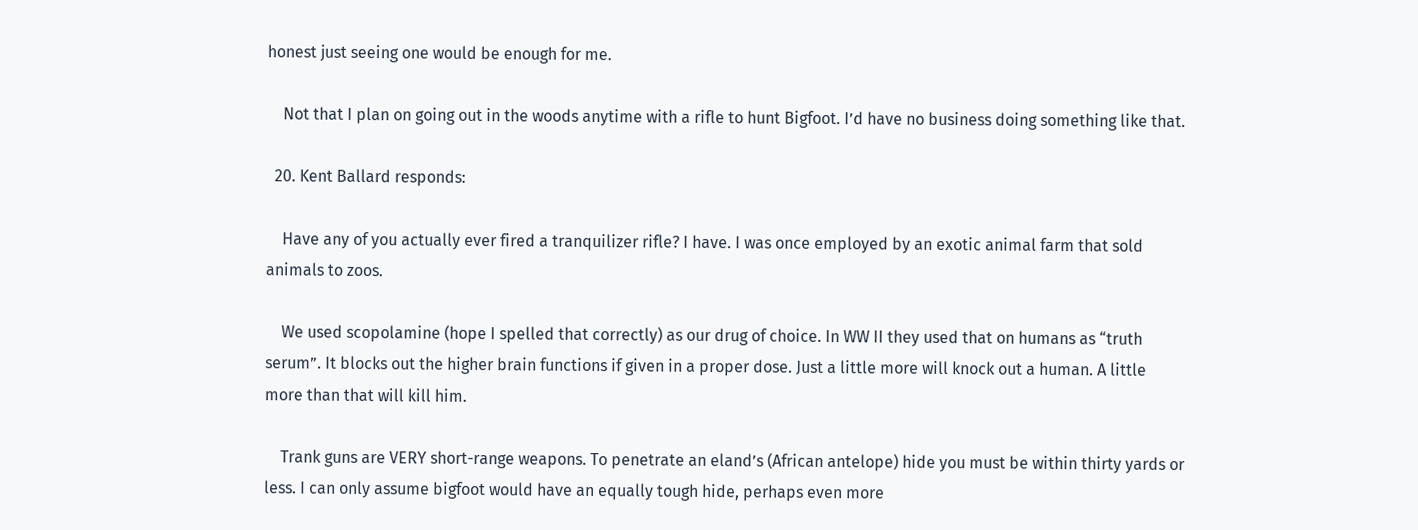honest just seeing one would be enough for me.

    Not that I plan on going out in the woods anytime with a rifle to hunt Bigfoot. I’d have no business doing something like that.

  20. Kent Ballard responds:

    Have any of you actually ever fired a tranquilizer rifle? I have. I was once employed by an exotic animal farm that sold animals to zoos.

    We used scopolamine (hope I spelled that correctly) as our drug of choice. In WW II they used that on humans as “truth serum”. It blocks out the higher brain functions if given in a proper dose. Just a little more will knock out a human. A little more than that will kill him.

    Trank guns are VERY short-range weapons. To penetrate an eland’s (African antelope) hide you must be within thirty yards or less. I can only assume bigfoot would have an equally tough hide, perhaps even more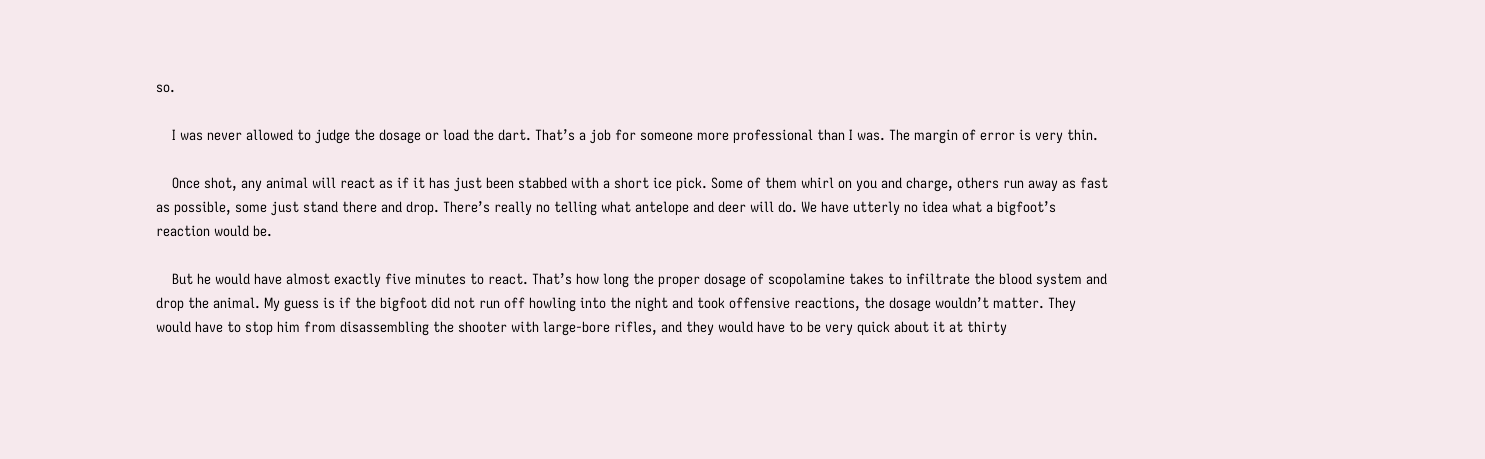so.

    I was never allowed to judge the dosage or load the dart. That’s a job for someone more professional than I was. The margin of error is very thin.

    Once shot, any animal will react as if it has just been stabbed with a short ice pick. Some of them whirl on you and charge, others run away as fast as possible, some just stand there and drop. There’s really no telling what antelope and deer will do. We have utterly no idea what a bigfoot’s reaction would be.

    But he would have almost exactly five minutes to react. That’s how long the proper dosage of scopolamine takes to infiltrate the blood system and drop the animal. My guess is if the bigfoot did not run off howling into the night and took offensive reactions, the dosage wouldn’t matter. They would have to stop him from disassembling the shooter with large-bore rifles, and they would have to be very quick about it at thirty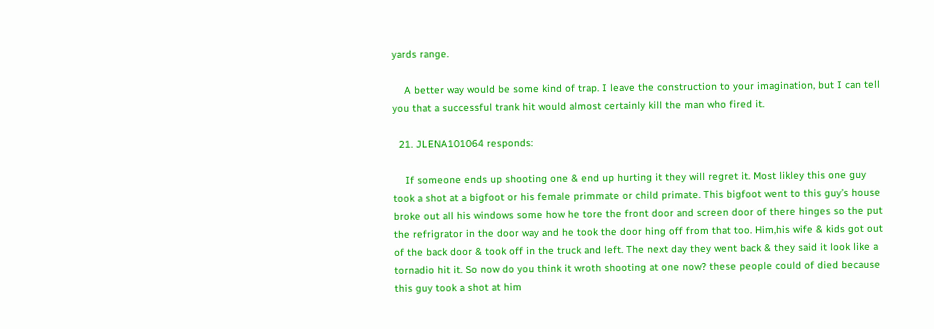yards range.

    A better way would be some kind of trap. I leave the construction to your imagination, but I can tell you that a successful trank hit would almost certainly kill the man who fired it.

  21. JLENA101064 responds:

    If someone ends up shooting one & end up hurting it they will regret it. Most likley this one guy took a shot at a bigfoot or his female primmate or child primate. This bigfoot went to this guy’s house broke out all his windows some how he tore the front door and screen door of there hinges so the put the refrigrator in the door way and he took the door hing off from that too. Him,his wife & kids got out of the back door & took off in the truck and left. The next day they went back & they said it look like a tornadio hit it. So now do you think it wroth shooting at one now? these people could of died because this guy took a shot at him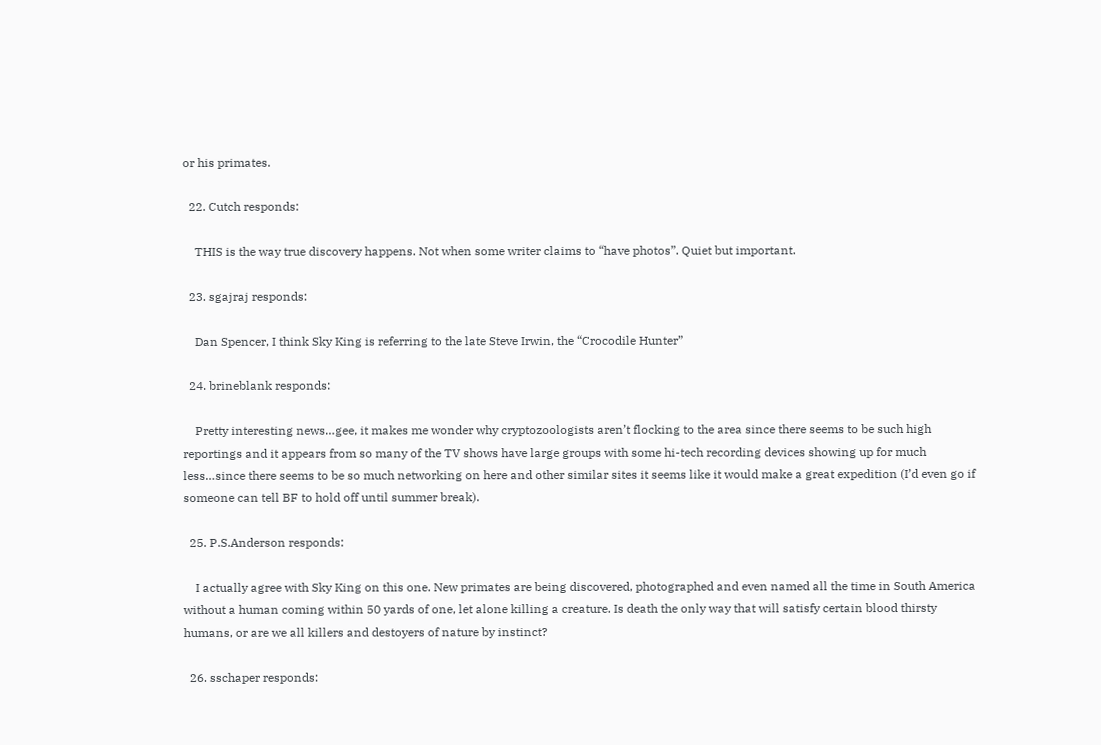or his primates.

  22. Cutch responds:

    THIS is the way true discovery happens. Not when some writer claims to “have photos”. Quiet but important.

  23. sgajraj responds:

    Dan Spencer, I think Sky King is referring to the late Steve Irwin, the “Crocodile Hunter”

  24. brineblank responds:

    Pretty interesting news…gee, it makes me wonder why cryptozoologists aren’t flocking to the area since there seems to be such high reportings and it appears from so many of the TV shows have large groups with some hi-tech recording devices showing up for much less…since there seems to be so much networking on here and other similar sites it seems like it would make a great expedition (I’d even go if someone can tell BF to hold off until summer break).

  25. P.S.Anderson responds:

    I actually agree with Sky King on this one. New primates are being discovered, photographed and even named all the time in South America without a human coming within 50 yards of one, let alone killing a creature. Is death the only way that will satisfy certain blood thirsty humans, or are we all killers and destoyers of nature by instinct?

  26. sschaper responds: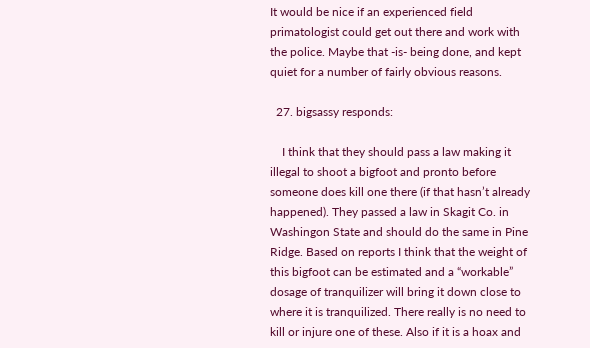It would be nice if an experienced field primatologist could get out there and work with the police. Maybe that -is- being done, and kept quiet for a number of fairly obvious reasons.

  27. bigsassy responds:

    I think that they should pass a law making it illegal to shoot a bigfoot and pronto before someone does kill one there (if that hasn’t already happened). They passed a law in Skagit Co. in Washingon State and should do the same in Pine Ridge. Based on reports I think that the weight of this bigfoot can be estimated and a “workable” dosage of tranquilizer will bring it down close to where it is tranquilized. There really is no need to kill or injure one of these. Also if it is a hoax and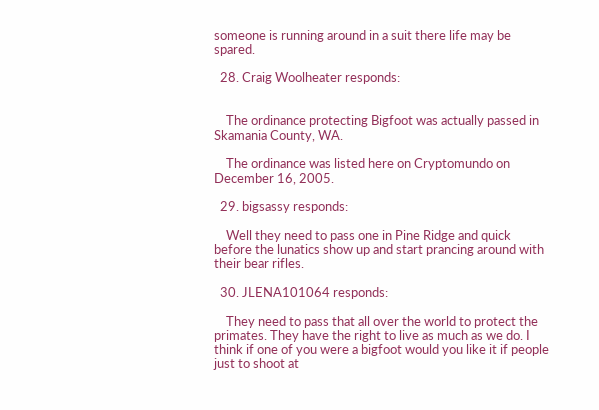someone is running around in a suit there life may be spared.

  28. Craig Woolheater responds:


    The ordinance protecting Bigfoot was actually passed in Skamania County, WA.

    The ordinance was listed here on Cryptomundo on December 16, 2005.

  29. bigsassy responds:

    Well they need to pass one in Pine Ridge and quick before the lunatics show up and start prancing around with their bear rifles.

  30. JLENA101064 responds:

    They need to pass that all over the world to protect the primates. They have the right to live as much as we do. I think if one of you were a bigfoot would you like it if people just to shoot at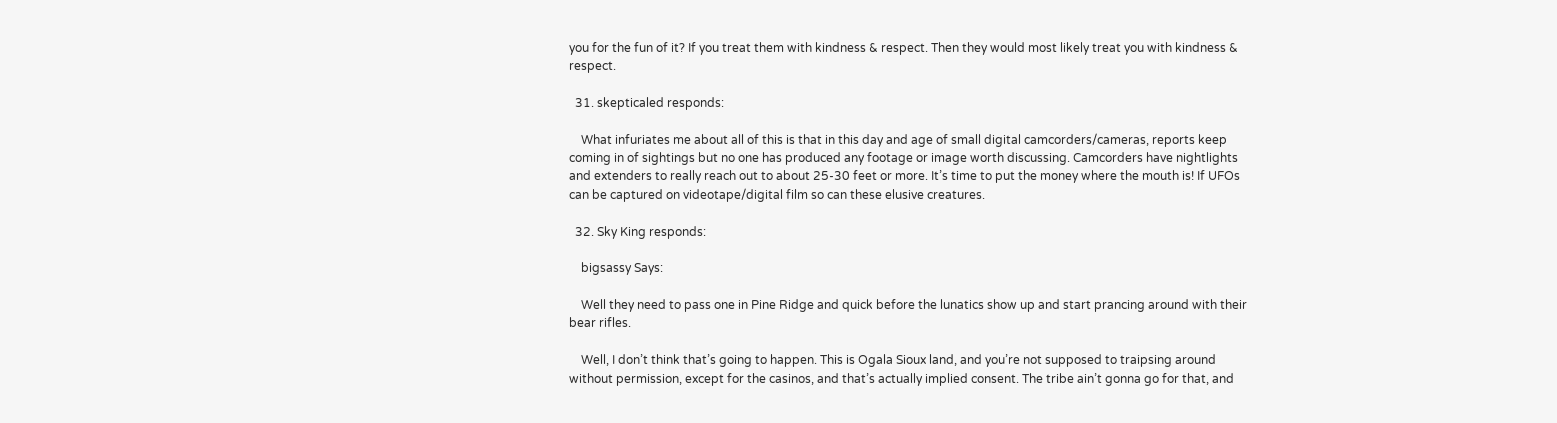you for the fun of it? If you treat them with kindness & respect. Then they would most likely treat you with kindness & respect.

  31. skepticaled responds:

    What infuriates me about all of this is that in this day and age of small digital camcorders/cameras, reports keep coming in of sightings but no one has produced any footage or image worth discussing. Camcorders have nightlights and extenders to really reach out to about 25-30 feet or more. It’s time to put the money where the mouth is! If UFOs can be captured on videotape/digital film so can these elusive creatures.

  32. Sky King responds:

    bigsassy Says:

    Well they need to pass one in Pine Ridge and quick before the lunatics show up and start prancing around with their bear rifles.

    Well, I don’t think that’s going to happen. This is Ogala Sioux land, and you’re not supposed to traipsing around without permission, except for the casinos, and that’s actually implied consent. The tribe ain’t gonna go for that, and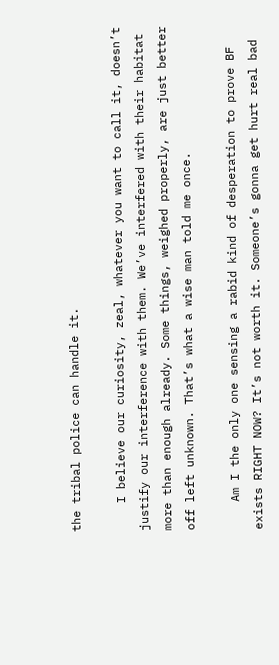the tribal police can handle it.

    I believe our curiosity, zeal, whatever you want to call it, doesn’t justify our interference with them. We’ve interfered with their habitat more than enough already. Some things, weighed properly, are just better off left unknown. That’s what a wise man told me once.

    Am I the only one sensing a rabid kind of desperation to prove BF exists RIGHT NOW? It’s not worth it. Someone’s gonna get hurt real bad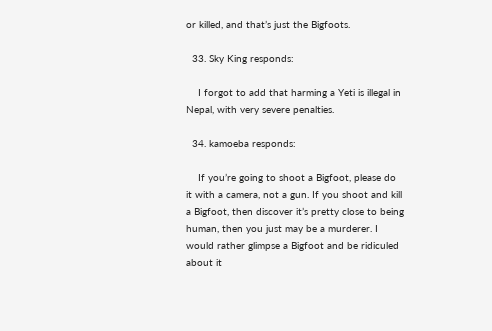or killed, and that’s just the Bigfoots.

  33. Sky King responds:

    I forgot to add that harming a Yeti is illegal in Nepal, with very severe penalties.

  34. kamoeba responds:

    If you’re going to shoot a Bigfoot, please do it with a camera, not a gun. If you shoot and kill a Bigfoot, then discover it’s pretty close to being human, then you just may be a murderer. I would rather glimpse a Bigfoot and be ridiculed about it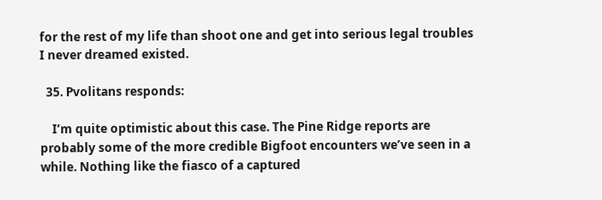for the rest of my life than shoot one and get into serious legal troubles I never dreamed existed.

  35. Pvolitans responds:

    I’m quite optimistic about this case. The Pine Ridge reports are probably some of the more credible Bigfoot encounters we’ve seen in a while. Nothing like the fiasco of a captured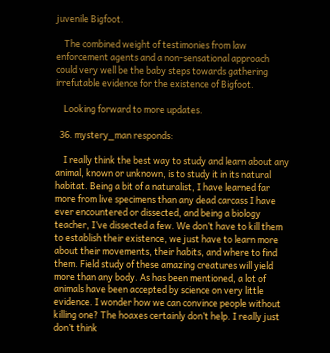juvenile Bigfoot.

    The combined weight of testimonies from law enforcement agents and a non-sensational approach could very well be the baby steps towards gathering irrefutable evidence for the existence of Bigfoot.

    Looking forward to more updates.

  36. mystery_man responds:

    I really think the best way to study and learn about any animal, known or unknown, is to study it in its natural habitat. Being a bit of a naturalist, I have learned far more from live specimens than any dead carcass I have ever encountered or dissected, and being a biology teacher, I’ve dissected a few. We don’t have to kill them to establish their existence, we just have to learn more about their movements, their habits, and where to find them. Field study of these amazing creatures will yield more than any body. As has been mentioned, a lot of animals have been accepted by science on very little evidence. I wonder how we can convince people without killing one? The hoaxes certainly don’t help. I really just don’t think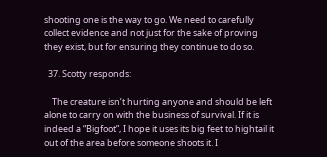shooting one is the way to go. We need to carefully collect evidence and not just for the sake of proving they exist, but for ensuring they continue to do so.

  37. Scotty responds:

    The creature isn’t hurting anyone and should be left alone to carry on with the business of survival. If it is indeed a “Bigfoot”, I hope it uses its big feet to hightail it out of the area before someone shoots it. I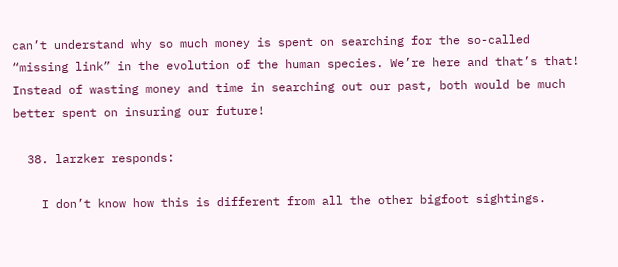can’t understand why so much money is spent on searching for the so-called “missing link” in the evolution of the human species. We’re here and that’s that! Instead of wasting money and time in searching out our past, both would be much better spent on insuring our future!

  38. larzker responds:

    I don’t know how this is different from all the other bigfoot sightings.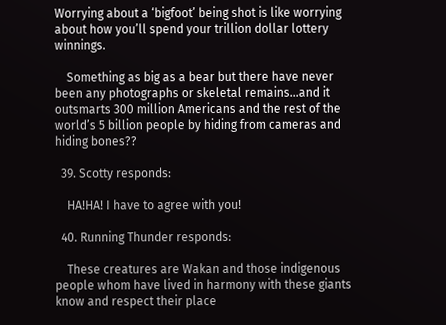Worrying about a ‘bigfoot’ being shot is like worrying about how you’ll spend your trillion dollar lottery winnings.

    Something as big as a bear but there have never been any photographs or skeletal remains…and it outsmarts 300 million Americans and the rest of the world’s 5 billion people by hiding from cameras and hiding bones??

  39. Scotty responds:

    HA!HA! I have to agree with you!

  40. Running Thunder responds:

    These creatures are Wakan and those indigenous people whom have lived in harmony with these giants know and respect their place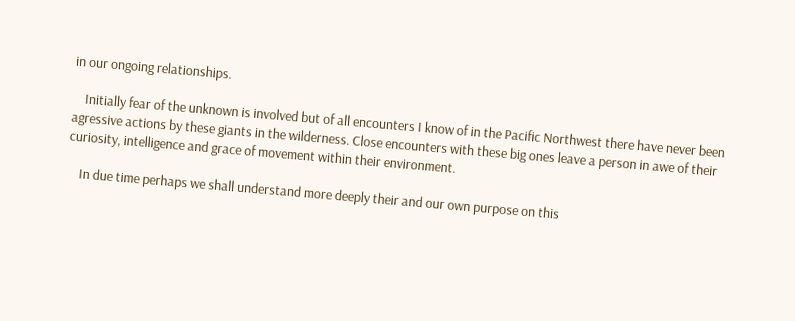in our ongoing relationships.

    Initially fear of the unknown is involved but of all encounters I know of in the Pacific Northwest there have never been agressive actions by these giants in the wilderness. Close encounters with these big ones leave a person in awe of their curiosity, intelligence and grace of movement within their environment.

    In due time perhaps we shall understand more deeply their and our own purpose on this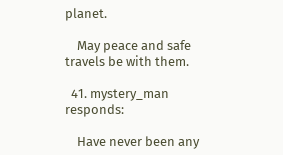planet.

    May peace and safe travels be with them.

  41. mystery_man responds:

    Have never been any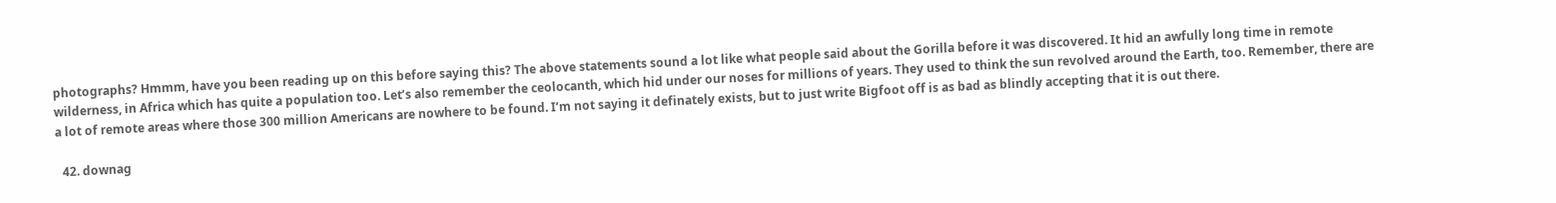photographs? Hmmm, have you been reading up on this before saying this? The above statements sound a lot like what people said about the Gorilla before it was discovered. It hid an awfully long time in remote wilderness, in Africa which has quite a population too. Let’s also remember the ceolocanth, which hid under our noses for millions of years. They used to think the sun revolved around the Earth, too. Remember, there are a lot of remote areas where those 300 million Americans are nowhere to be found. I’m not saying it definately exists, but to just write Bigfoot off is as bad as blindly accepting that it is out there.

  42. downag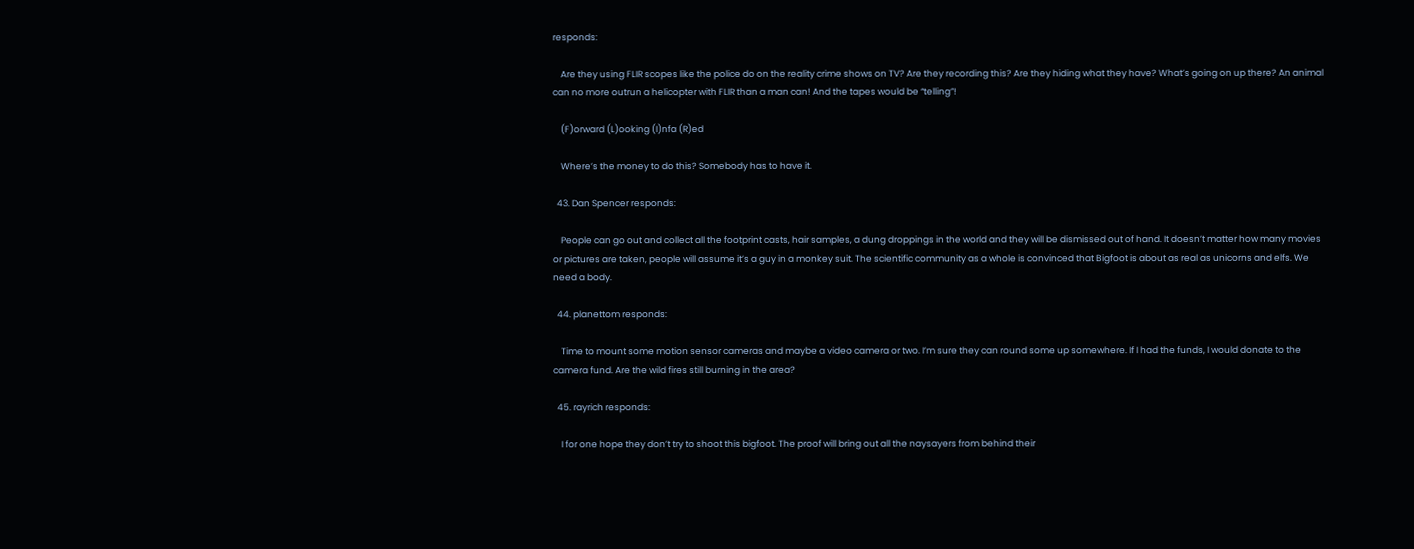responds:

    Are they using FLIR scopes like the police do on the reality crime shows on TV? Are they recording this? Are they hiding what they have? What’s going on up there? An animal can no more outrun a helicopter with FLIR than a man can! And the tapes would be “telling”!

    (F)orward (L)ooking (I)nfa (R)ed

    Where’s the money to do this? Somebody has to have it.

  43. Dan Spencer responds:

    People can go out and collect all the footprint casts, hair samples, a dung droppings in the world and they will be dismissed out of hand. It doesn’t matter how many movies or pictures are taken, people will assume it’s a guy in a monkey suit. The scientific community as a whole is convinced that Bigfoot is about as real as unicorns and elfs. We need a body.

  44. planettom responds:

    Time to mount some motion sensor cameras and maybe a video camera or two. I’m sure they can round some up somewhere. If I had the funds, I would donate to the camera fund. Are the wild fires still burning in the area?

  45. rayrich responds:

    I for one hope they don’t try to shoot this bigfoot. The proof will bring out all the naysayers from behind their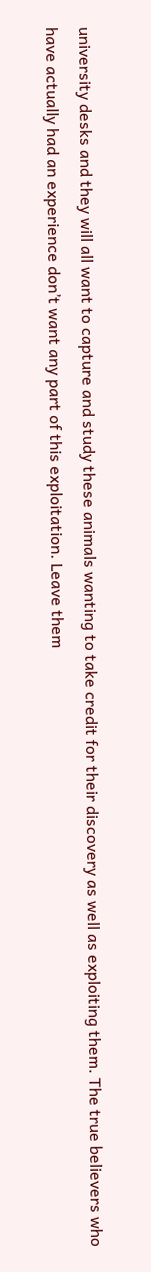university desks and they will all want to capture and study these animals wanting to take credit for their discovery as well as exploiting them. The true believers who have actually had an experience don’t want any part of this exploitation. Leave them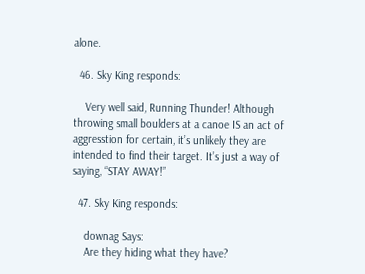alone.

  46. Sky King responds:

    Very well said, Running Thunder! Although throwing small boulders at a canoe IS an act of aggresstion for certain, it’s unlikely they are intended to find their target. It’s just a way of saying, “STAY AWAY!”

  47. Sky King responds:

    downag Says:
    Are they hiding what they have?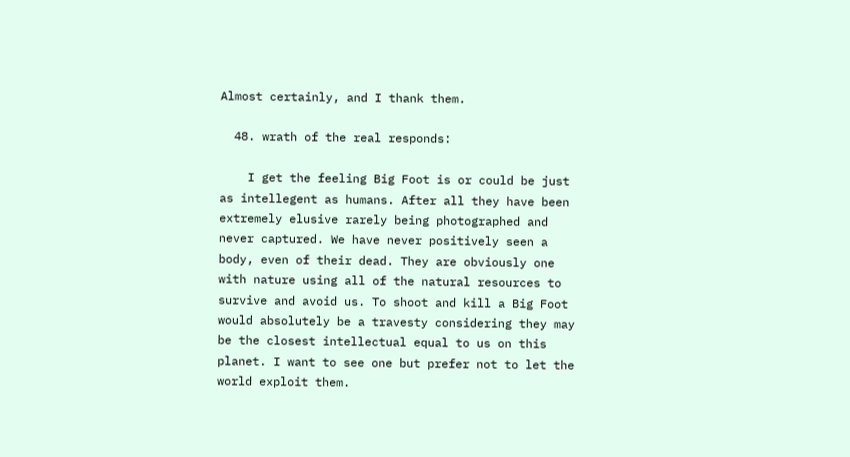Almost certainly, and I thank them.

  48. wrath of the real responds:

    I get the feeling Big Foot is or could be just as intellegent as humans. After all they have been extremely elusive rarely being photographed and never captured. We have never positively seen a body, even of their dead. They are obviously one with nature using all of the natural resources to survive and avoid us. To shoot and kill a Big Foot would absolutely be a travesty considering they may be the closest intellectual equal to us on this planet. I want to see one but prefer not to let the world exploit them.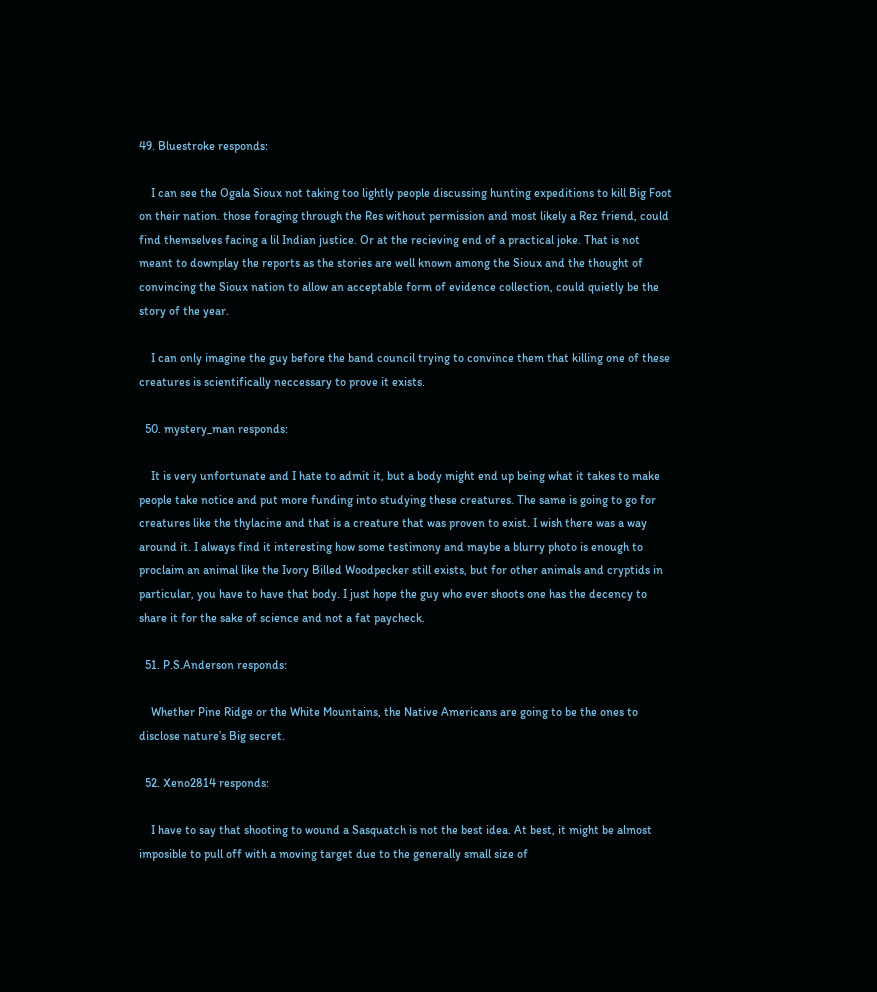49. Bluestroke responds:

    I can see the Ogala Sioux not taking too lightly people discussing hunting expeditions to kill Big Foot on their nation. those foraging through the Res without permission and most likely a Rez friend, could find themselves facing a lil Indian justice. Or at the recieving end of a practical joke. That is not meant to downplay the reports as the stories are well known among the Sioux and the thought of convincing the Sioux nation to allow an acceptable form of evidence collection, could quietly be the story of the year.

    I can only imagine the guy before the band council trying to convince them that killing one of these creatures is scientifically neccessary to prove it exists.

  50. mystery_man responds:

    It is very unfortunate and I hate to admit it, but a body might end up being what it takes to make people take notice and put more funding into studying these creatures. The same is going to go for creatures like the thylacine and that is a creature that was proven to exist. I wish there was a way around it. I always find it interesting how some testimony and maybe a blurry photo is enough to proclaim an animal like the Ivory Billed Woodpecker still exists, but for other animals and cryptids in particular, you have to have that body. I just hope the guy who ever shoots one has the decency to share it for the sake of science and not a fat paycheck.

  51. P.S.Anderson responds:

    Whether Pine Ridge or the White Mountains, the Native Americans are going to be the ones to disclose nature’s Big secret.

  52. Xeno2814 responds:

    I have to say that shooting to wound a Sasquatch is not the best idea. At best, it might be almost imposible to pull off with a moving target due to the generally small size of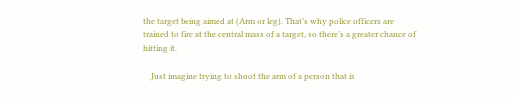the target being aimed at (Arm or leg). That’s why police officers are trained to fire at the central mass of a target, so there’s a greater chance of hitting it.

    Just imagine trying to shoot the arm of a person that is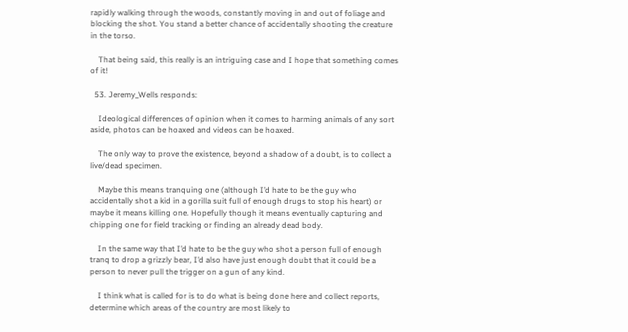rapidly walking through the woods, constantly moving in and out of foliage and blocking the shot. You stand a better chance of accidentally shooting the creature in the torso.

    That being said, this really is an intriguing case and I hope that something comes of it!

  53. Jeremy_Wells responds:

    Ideological differences of opinion when it comes to harming animals of any sort aside, photos can be hoaxed and videos can be hoaxed.

    The only way to prove the existence, beyond a shadow of a doubt, is to collect a live/dead specimen.

    Maybe this means tranquing one (although I’d hate to be the guy who accidentally shot a kid in a gorilla suit full of enough drugs to stop his heart) or maybe it means killing one. Hopefully though it means eventually capturing and chipping one for field tracking or finding an already dead body.

    In the same way that I’d hate to be the guy who shot a person full of enough tranq to drop a grizzly bear, I’d also have just enough doubt that it could be a person to never pull the trigger on a gun of any kind.

    I think what is called for is to do what is being done here and collect reports, determine which areas of the country are most likely to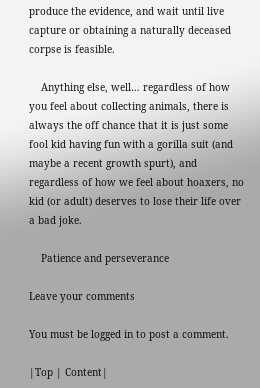produce the evidence, and wait until live capture or obtaining a naturally deceased corpse is feasible.

    Anything else, well… regardless of how you feel about collecting animals, there is always the off chance that it is just some fool kid having fun with a gorilla suit (and maybe a recent growth spurt), and regardless of how we feel about hoaxers, no kid (or adult) deserves to lose their life over a bad joke.

    Patience and perseverance

Leave your comments

You must be logged in to post a comment.

|Top | Content|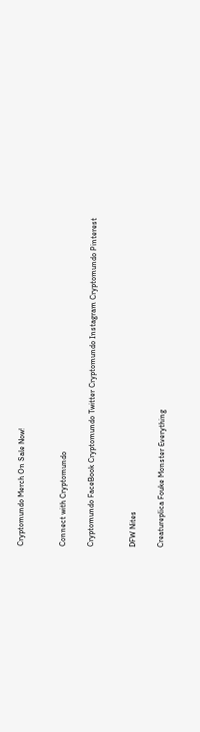Cryptomundo Merch On Sale Now!


Connect with Cryptomundo

Cryptomundo FaceBook Cryptomundo Twitter Cryptomundo Instagram Cryptomundo Pinterest


DFW Nites

Creatureplica Fouke Monster Everything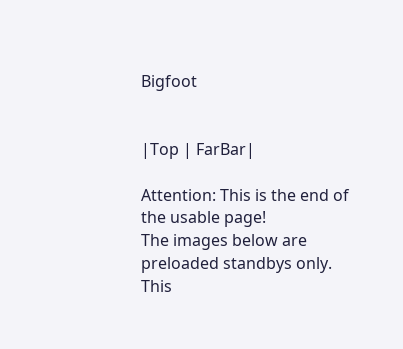Bigfoot


|Top | FarBar|

Attention: This is the end of the usable page!
The images below are preloaded standbys only.
This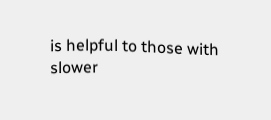is helpful to those with slower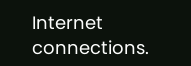Internet connections.